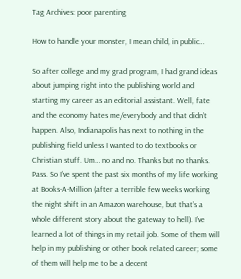Tag Archives: poor parenting

How to handle your monster, I mean child, in public…

So after college and my grad program, I had grand ideas about jumping right into the publishing world and starting my career as an editorial assistant. Well, fate and the economy hates me/everybody and that didn’t happen. Also, Indianapolis has next to nothing in the publishing field unless I wanted to do textbooks or Christian stuff. Um… no and no. Thanks but no thanks. Pass. So I’ve spent the past six months of my life working at Books-A-Million (after a terrible few weeks working the night shift in an Amazon warehouse, but that’s a whole different story about the gateway to hell). I’ve learned a lot of things in my retail job. Some of them will help in my publishing or other book related career; some of them will help me to be a decent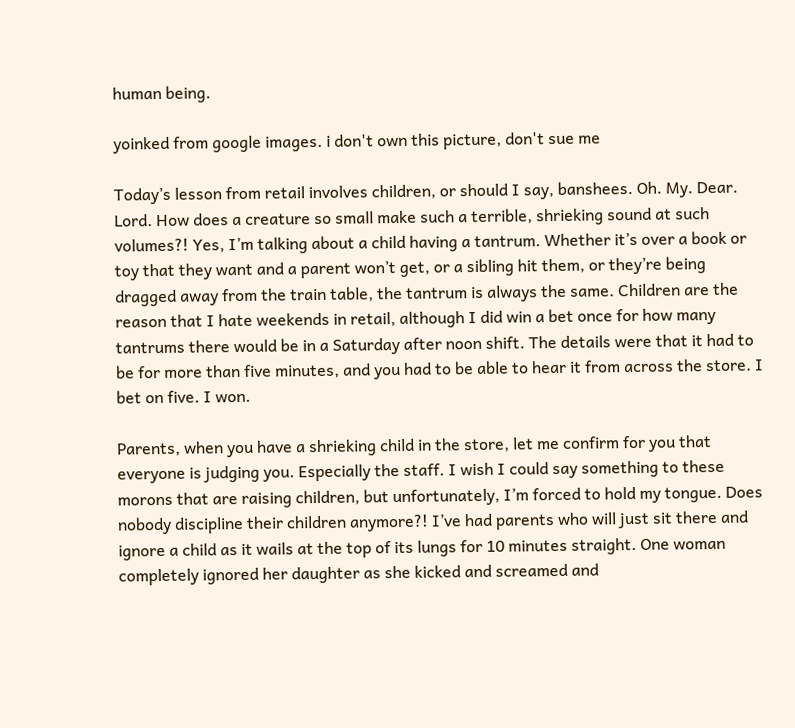human being.

yoinked from google images. i don't own this picture, don't sue me

Today’s lesson from retail involves children, or should I say, banshees. Oh. My. Dear. Lord. How does a creature so small make such a terrible, shrieking sound at such volumes?! Yes, I’m talking about a child having a tantrum. Whether it’s over a book or toy that they want and a parent won’t get, or a sibling hit them, or they’re being dragged away from the train table, the tantrum is always the same. Children are the reason that I hate weekends in retail, although I did win a bet once for how many tantrums there would be in a Saturday after noon shift. The details were that it had to be for more than five minutes, and you had to be able to hear it from across the store. I bet on five. I won.

Parents, when you have a shrieking child in the store, let me confirm for you that everyone is judging you. Especially the staff. I wish I could say something to these morons that are raising children, but unfortunately, I’m forced to hold my tongue. Does nobody discipline their children anymore?! I’ve had parents who will just sit there and ignore a child as it wails at the top of its lungs for 10 minutes straight. One woman completely ignored her daughter as she kicked and screamed and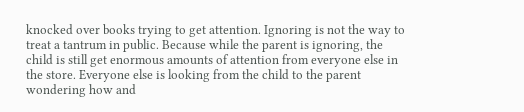knocked over books trying to get attention. Ignoring is not the way to treat a tantrum in public. Because while the parent is ignoring, the child is still get enormous amounts of attention from everyone else in the store. Everyone else is looking from the child to the parent wondering how and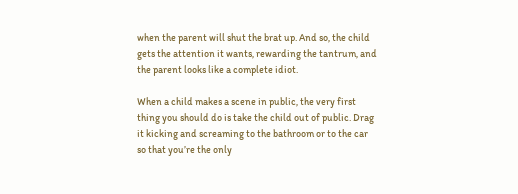when the parent will shut the brat up. And so, the child gets the attention it wants, rewarding the tantrum, and the parent looks like a complete idiot.

When a child makes a scene in public, the very first thing you should do is take the child out of public. Drag it kicking and screaming to the bathroom or to the car so that you’re the only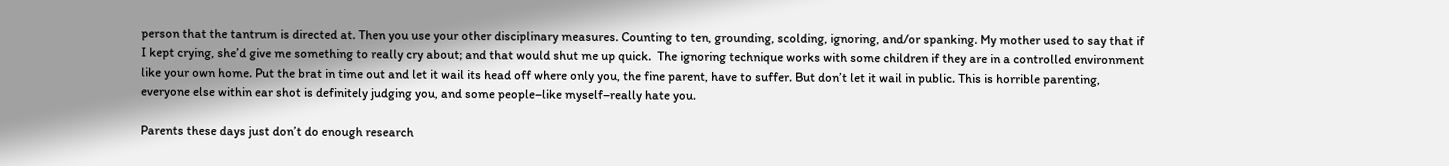person that the tantrum is directed at. Then you use your other disciplinary measures. Counting to ten, grounding, scolding, ignoring, and/or spanking. My mother used to say that if I kept crying, she’d give me something to really cry about; and that would shut me up quick.  The ignoring technique works with some children if they are in a controlled environment like your own home. Put the brat in time out and let it wail its head off where only you, the fine parent, have to suffer. But don’t let it wail in public. This is horrible parenting, everyone else within ear shot is definitely judging you, and some people–like myself–really hate you.

Parents these days just don’t do enough research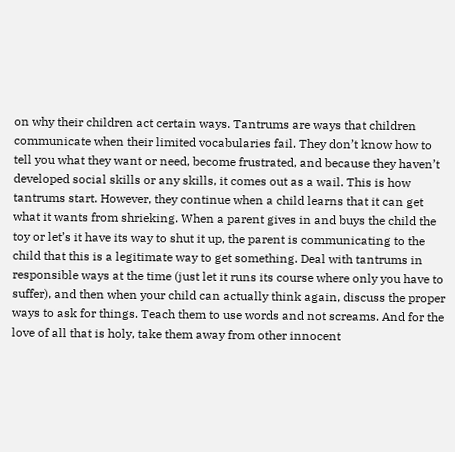on why their children act certain ways. Tantrums are ways that children communicate when their limited vocabularies fail. They don’t know how to tell you what they want or need, become frustrated, and because they haven’t developed social skills or any skills, it comes out as a wail. This is how tantrums start. However, they continue when a child learns that it can get what it wants from shrieking. When a parent gives in and buys the child the toy or let’s it have its way to shut it up, the parent is communicating to the child that this is a legitimate way to get something. Deal with tantrums in responsible ways at the time (just let it runs its course where only you have to suffer), and then when your child can actually think again, discuss the proper ways to ask for things. Teach them to use words and not screams. And for the love of all that is holy, take them away from other innocent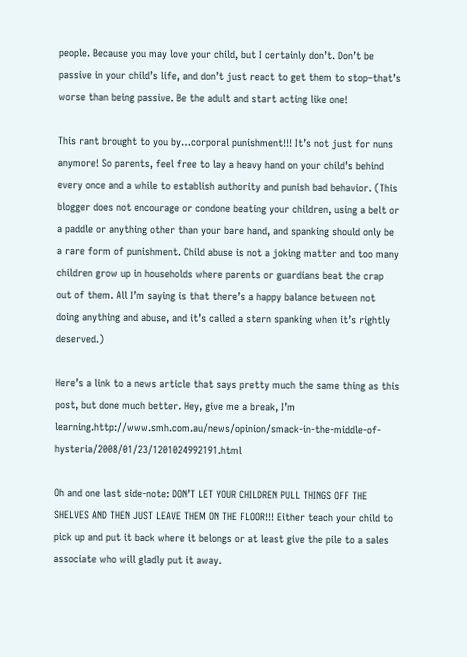people. Because you may love your child, but I certainly don’t. Don’t be passive in your child’s life, and don’t just react to get them to stop–that’s worse than being passive. Be the adult and start acting like one!

This rant brought to you by…corporal punishment!!! It’s not just for nuns anymore! So parents, feel free to lay a heavy hand on your child’s behind every once and a while to establish authority and punish bad behavior. (This blogger does not encourage or condone beating your children, using a belt or a paddle or anything other than your bare hand, and spanking should only be a rare form of punishment. Child abuse is not a joking matter and too many children grow up in households where parents or guardians beat the crap out of them. All I’m saying is that there’s a happy balance between not doing anything and abuse, and it’s called a stern spanking when it’s rightly deserved.)

Here’s a link to a news article that says pretty much the same thing as this post, but done much better. Hey, give me a break, I’m learning.http://www.smh.com.au/news/opinion/smack-in-the-middle-of-hysteria/2008/01/23/1201024992191.html

Oh and one last side-note: DON’T LET YOUR CHILDREN PULL THINGS OFF THE SHELVES AND THEN JUST LEAVE THEM ON THE FLOOR!!! Either teach your child to pick up and put it back where it belongs or at least give the pile to a sales associate who will gladly put it away.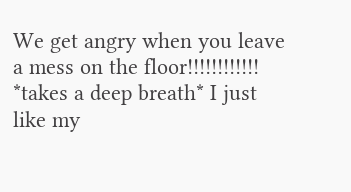We get angry when you leave a mess on the floor!!!!!!!!!!!! *takes a deep breath* I just like my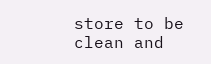store to be clean and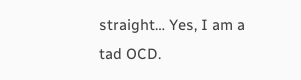straight… Yes, I am a tad OCD.